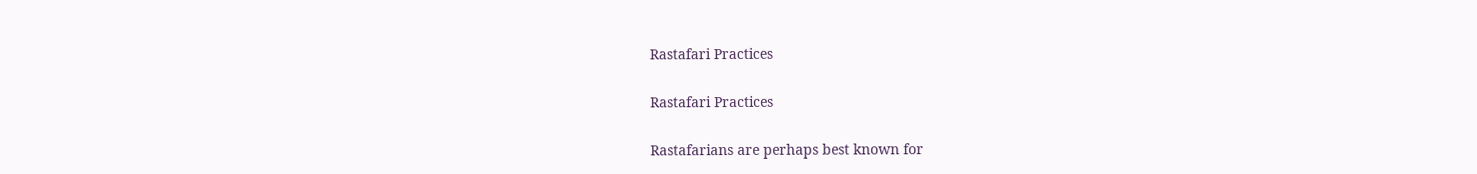Rastafari Practices

Rastafari Practices

Rastafarians are perhaps best known for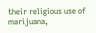their religious use of marijuana,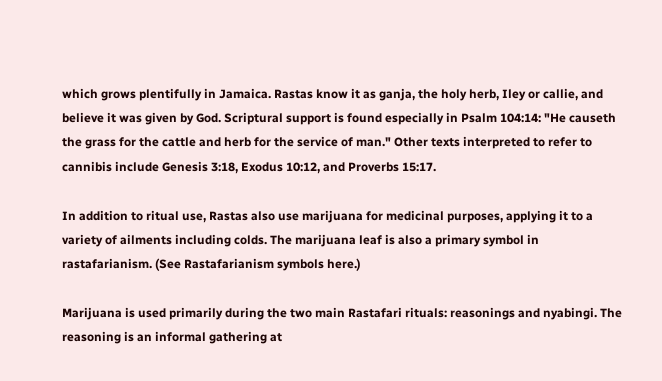which grows plentifully in Jamaica. Rastas know it as ganja, the holy herb, Iley or callie, and believe it was given by God. Scriptural support is found especially in Psalm 104:14: "He causeth the grass for the cattle and herb for the service of man." Other texts interpreted to refer to cannibis include Genesis 3:18, Exodus 10:12, and Proverbs 15:17.

In addition to ritual use, Rastas also use marijuana for medicinal purposes, applying it to a variety of ailments including colds. The marijuana leaf is also a primary symbol in rastafarianism. (See Rastafarianism symbols here.)

Marijuana is used primarily during the two main Rastafari rituals: reasonings and nyabingi. The reasoning is an informal gathering at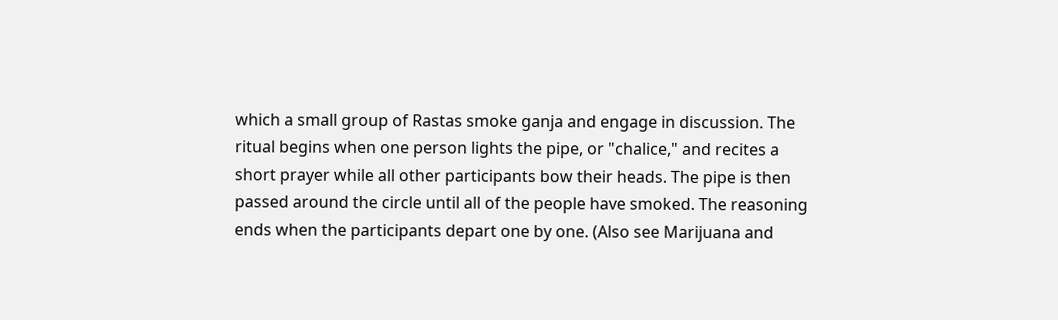which a small group of Rastas smoke ganja and engage in discussion. The ritual begins when one person lights the pipe, or "chalice," and recites a short prayer while all other participants bow their heads. The pipe is then passed around the circle until all of the people have smoked. The reasoning ends when the participants depart one by one. (Also see Marijuana and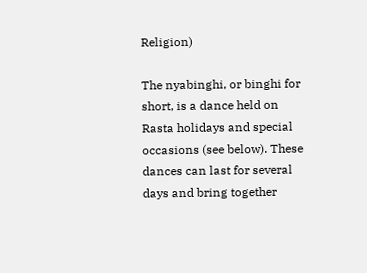Religion)

The nyabinghi, or binghi for short, is a dance held on Rasta holidays and special occasions (see below). These dances can last for several days and bring together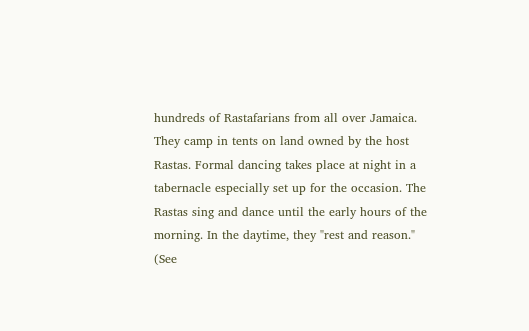hundreds of Rastafarians from all over Jamaica. They camp in tents on land owned by the host Rastas. Formal dancing takes place at night in a tabernacle especially set up for the occasion. The Rastas sing and dance until the early hours of the morning. In the daytime, they "rest and reason." (See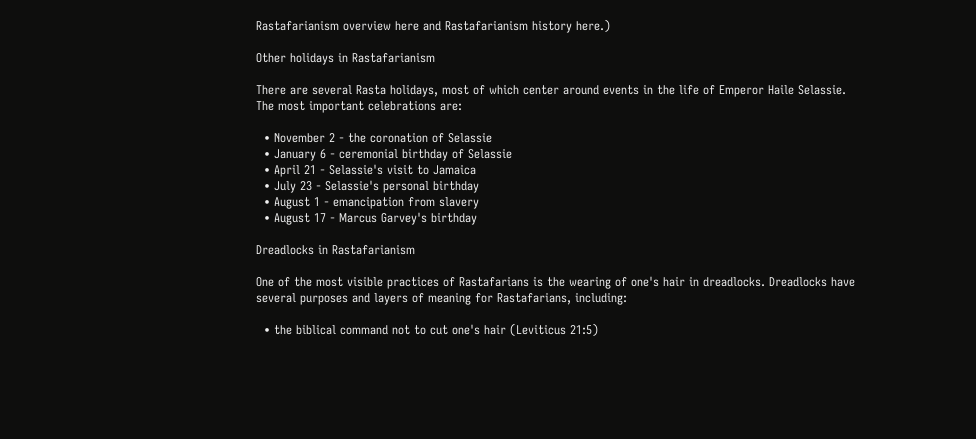Rastafarianism overview here and Rastafarianism history here.)

Other holidays in Rastafarianism

There are several Rasta holidays, most of which center around events in the life of Emperor Haile Selassie. The most important celebrations are:

  • November 2 - the coronation of Selassie
  • January 6 - ceremonial birthday of Selassie
  • April 21 - Selassie's visit to Jamaica
  • July 23 - Selassie's personal birthday
  • August 1 - emancipation from slavery
  • August 17 - Marcus Garvey's birthday

Dreadlocks in Rastafarianism

One of the most visible practices of Rastafarians is the wearing of one's hair in dreadlocks. Dreadlocks have several purposes and layers of meaning for Rastafarians, including:

  • the biblical command not to cut one's hair (Leviticus 21:5)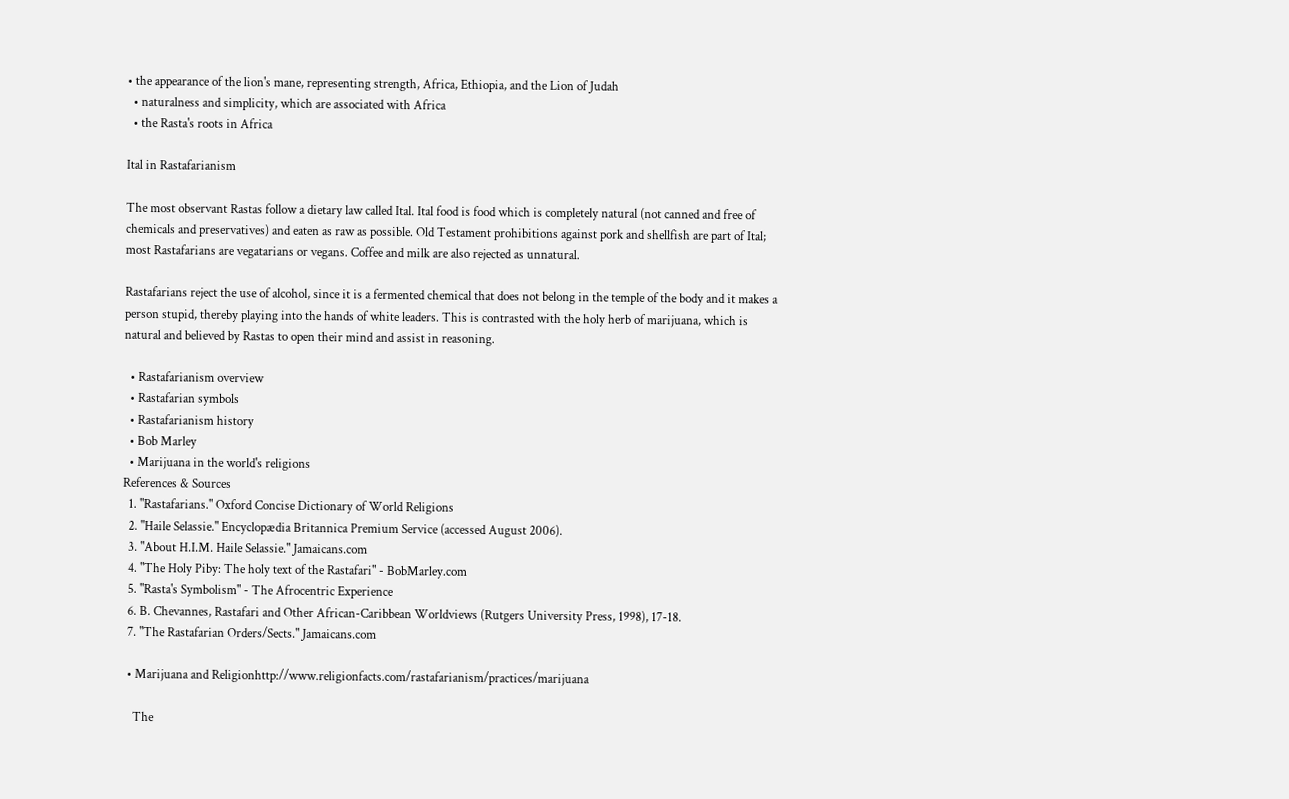• the appearance of the lion's mane, representing strength, Africa, Ethiopia, and the Lion of Judah
  • naturalness and simplicity, which are associated with Africa
  • the Rasta's roots in Africa

Ital in Rastafarianism

The most observant Rastas follow a dietary law called Ital. Ital food is food which is completely natural (not canned and free of chemicals and preservatives) and eaten as raw as possible. Old Testament prohibitions against pork and shellfish are part of Ital; most Rastafarians are vegatarians or vegans. Coffee and milk are also rejected as unnatural.

Rastafarians reject the use of alcohol, since it is a fermented chemical that does not belong in the temple of the body and it makes a person stupid, thereby playing into the hands of white leaders. This is contrasted with the holy herb of marijuana, which is natural and believed by Rastas to open their mind and assist in reasoning.

  • Rastafarianism overview
  • Rastafarian symbols
  • Rastafarianism history
  • Bob Marley
  • Marijuana in the world's religions
References & Sources
  1. "Rastafarians." Oxford Concise Dictionary of World Religions
  2. "Haile Selassie." Encyclopædia Britannica Premium Service (accessed August 2006).
  3. "About H.I.M. Haile Selassie." Jamaicans.com
  4. "The Holy Piby: The holy text of the Rastafari" - BobMarley.com
  5. "Rasta's Symbolism" - The Afrocentric Experience
  6. B. Chevannes, Rastafari and Other African-Caribbean Worldviews (Rutgers University Press, 1998), 17-18.
  7. "The Rastafarian Orders/Sects." Jamaicans.com

  • Marijuana and Religionhttp://www.religionfacts.com/rastafarianism/practices/marijuana

    The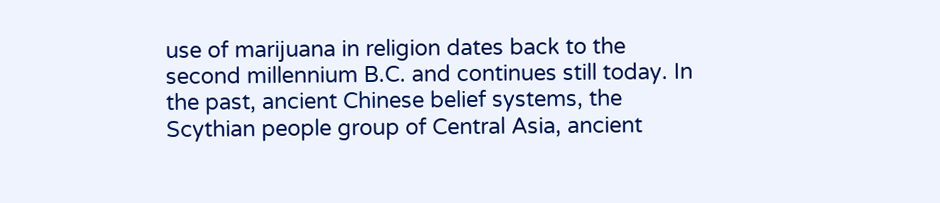use of marijuana in religion dates back to the second millennium B.C. and continues still today. In the past, ancient Chinese belief systems, the Scythian people group of Central Asia, ancient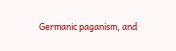Germanic paganism, and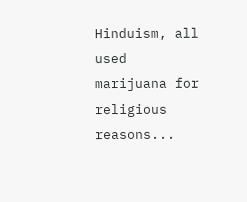Hinduism, all used marijuana for religious reasons...